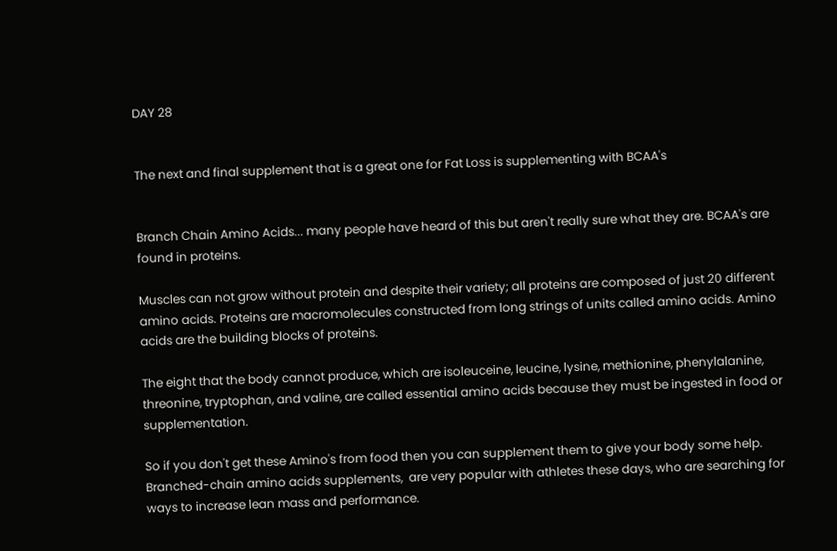DAY 28


The next and final supplement that is a great one for Fat Loss is supplementing with BCAA's


Branch Chain Amino Acids... many people have heard of this but aren't really sure what they are. BCAA's are found in proteins.

Muscles can not grow without protein and despite their variety; all proteins are composed of just 20 different amino acids. Proteins are macromolecules constructed from long strings of units called amino acids. Amino acids are the building blocks of proteins.

The eight that the body cannot produce, which are isoleuceine, leucine, lysine, methionine, phenylalanine, threonine, tryptophan, and valine, are called essential amino acids because they must be ingested in food or supplementation.

So if you don't get these Amino's from food then you can supplement them to give your body some help. Branched-chain amino acids supplements,  are very popular with athletes these days, who are searching for ways to increase lean mass and performance.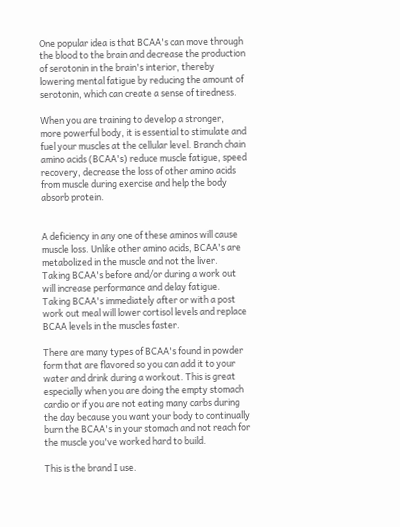One popular idea is that BCAA's can move through the blood to the brain and decrease the production of serotonin in the brain's interior, thereby lowering mental fatigue by reducing the amount of serotonin, which can create a sense of tiredness.

When you are training to develop a stronger, more powerful body, it is essential to stimulate and fuel your muscles at the cellular level. Branch chain amino acids (BCAA's) reduce muscle fatigue, speed recovery, decrease the loss of other amino acids from muscle during exercise and help the body absorb protein.


A deficiency in any one of these aminos will cause muscle loss. Unlike other amino acids, BCAA's are metabolized in the muscle and not the liver.  Taking BCAA's before and/or during a work out will increase performance and delay fatigue. Taking BCAA's immediately after or with a post work out meal will lower cortisol levels and replace BCAA levels in the muscles faster.

There are many types of BCAA's found in powder form that are flavored so you can add it to your water and drink during a workout. This is great especially when you are doing the empty stomach cardio or if you are not eating many carbs during the day because you want your body to continually burn the BCAA's in your stomach and not reach for the muscle you've worked hard to build.

This is the brand I use.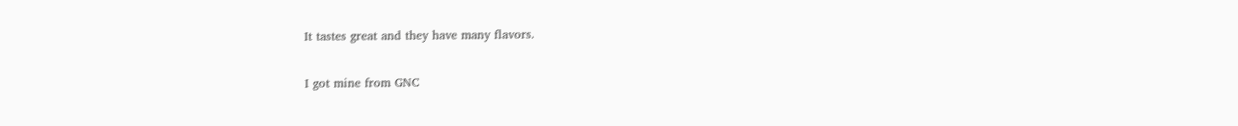It tastes great and they have many flavors.

I got mine from GNC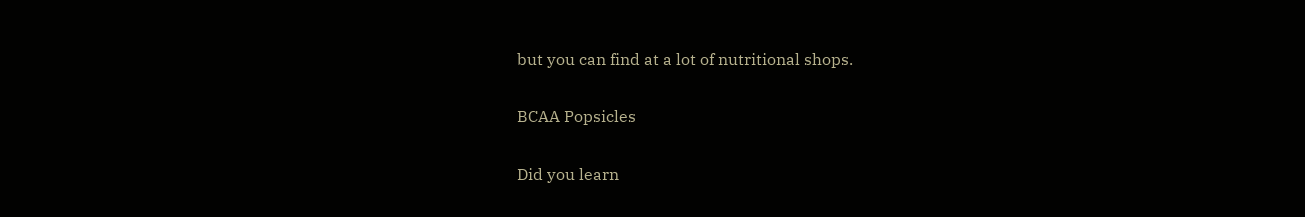but you can find at a lot of nutritional shops.

BCAA Popsicles

Did you learn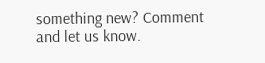something new? Comment and let us know.